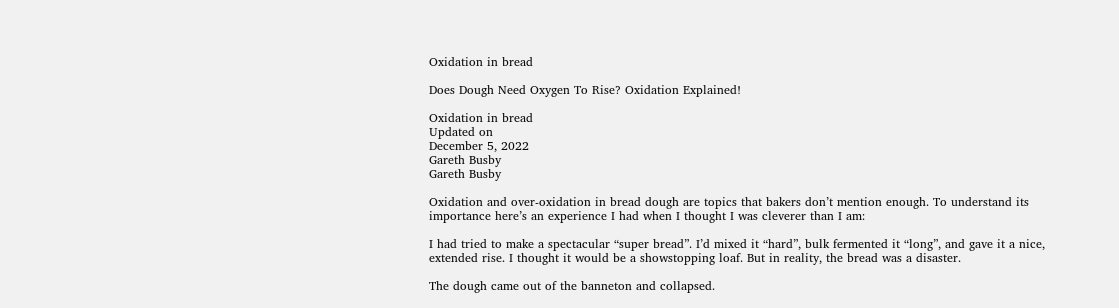Oxidation in bread

Does Dough Need Oxygen To Rise? Oxidation Explained!

Oxidation in bread
Updated on
December 5, 2022
Gareth Busby
Gareth Busby

Oxidation and over-oxidation in bread dough are topics that bakers don’t mention enough. To understand its importance here’s an experience I had when I thought I was cleverer than I am:

I had tried to make a spectacular “super bread”. I’d mixed it “hard”, bulk fermented it “long”, and gave it a nice, extended rise. I thought it would be a showstopping loaf. But in reality, the bread was a disaster.

The dough came out of the banneton and collapsed.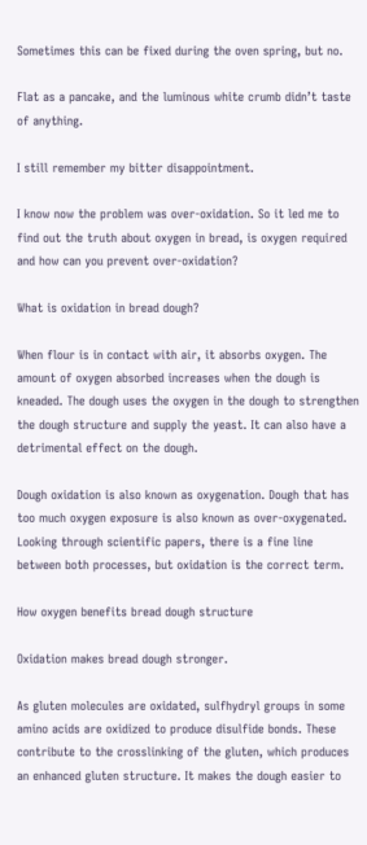Sometimes this can be fixed during the oven spring, but no.

Flat as a pancake, and the luminous white crumb didn’t taste of anything.

I still remember my bitter disappointment.

I know now the problem was over-oxidation. So it led me to find out the truth about oxygen in bread, is oxygen required and how can you prevent over-oxidation?

What is oxidation in bread dough?

When flour is in contact with air, it absorbs oxygen. The amount of oxygen absorbed increases when the dough is kneaded. The dough uses the oxygen in the dough to strengthen the dough structure and supply the yeast. It can also have a detrimental effect on the dough.

Dough oxidation is also known as oxygenation. Dough that has too much oxygen exposure is also known as over-oxygenated. Looking through scientific papers, there is a fine line between both processes, but oxidation is the correct term.

How oxygen benefits bread dough structure

Oxidation makes bread dough stronger.

As gluten molecules are oxidated, sulfhydryl groups in some amino acids are oxidized to produce disulfide bonds. These contribute to the crosslinking of the gluten, which produces an enhanced gluten structure. It makes the dough easier to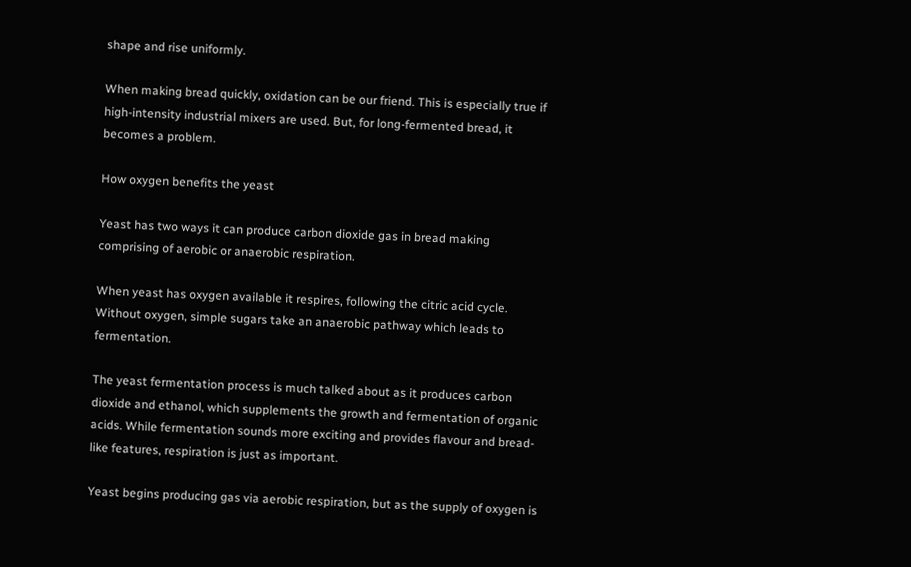shape and rise uniformly.

When making bread quickly, oxidation can be our friend. This is especially true if high-intensity industrial mixers are used. But, for long-fermented bread, it becomes a problem.

How oxygen benefits the yeast

Yeast has two ways it can produce carbon dioxide gas in bread making comprising of aerobic or anaerobic respiration.

When yeast has oxygen available it respires, following the citric acid cycle. Without oxygen, simple sugars take an anaerobic pathway which leads to fermentation.

The yeast fermentation process is much talked about as it produces carbon dioxide and ethanol, which supplements the growth and fermentation of organic acids. While fermentation sounds more exciting and provides flavour and bread-like features, respiration is just as important.

Yeast begins producing gas via aerobic respiration, but as the supply of oxygen is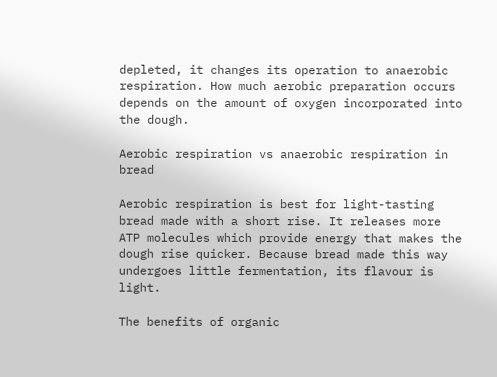depleted, it changes its operation to anaerobic respiration. How much aerobic preparation occurs depends on the amount of oxygen incorporated into the dough.

Aerobic respiration vs anaerobic respiration in bread

Aerobic respiration is best for light-tasting bread made with a short rise. It releases more ATP molecules which provide energy that makes the dough rise quicker. Because bread made this way undergoes little fermentation, its flavour is light.

The benefits of organic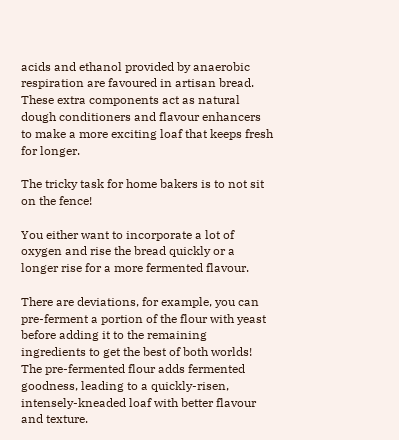acids and ethanol provided by anaerobic respiration are favoured in artisan bread. These extra components act as natural dough conditioners and flavour enhancers to make a more exciting loaf that keeps fresh for longer.

The tricky task for home bakers is to not sit on the fence!

You either want to incorporate a lot of oxygen and rise the bread quickly or a longer rise for a more fermented flavour.

There are deviations, for example, you can pre-ferment a portion of the flour with yeast before adding it to the remaining ingredients to get the best of both worlds! The pre-fermented flour adds fermented goodness, leading to a quickly-risen, intensely-kneaded loaf with better flavour and texture.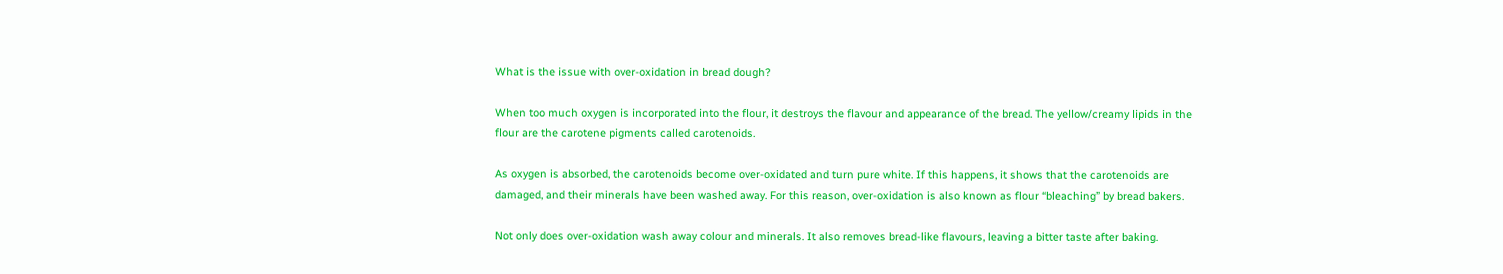What is the issue with over-oxidation in bread dough?

When too much oxygen is incorporated into the flour, it destroys the flavour and appearance of the bread. The yellow/creamy lipids in the flour are the carotene pigments called carotenoids.

As oxygen is absorbed, the carotenoids become over-oxidated and turn pure white. If this happens, it shows that the carotenoids are damaged, and their minerals have been washed away. For this reason, over-oxidation is also known as flour “bleaching” by bread bakers.

Not only does over-oxidation wash away colour and minerals. It also removes bread-like flavours, leaving a bitter taste after baking.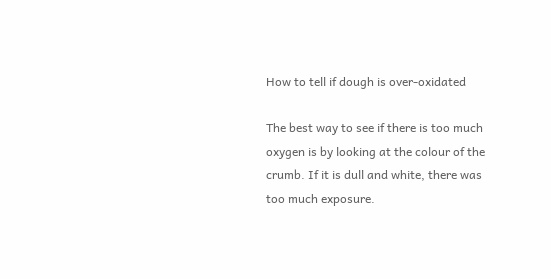How to tell if dough is over-oxidated

The best way to see if there is too much oxygen is by looking at the colour of the crumb. If it is dull and white, there was too much exposure.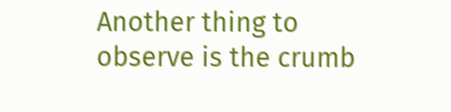Another thing to observe is the crumb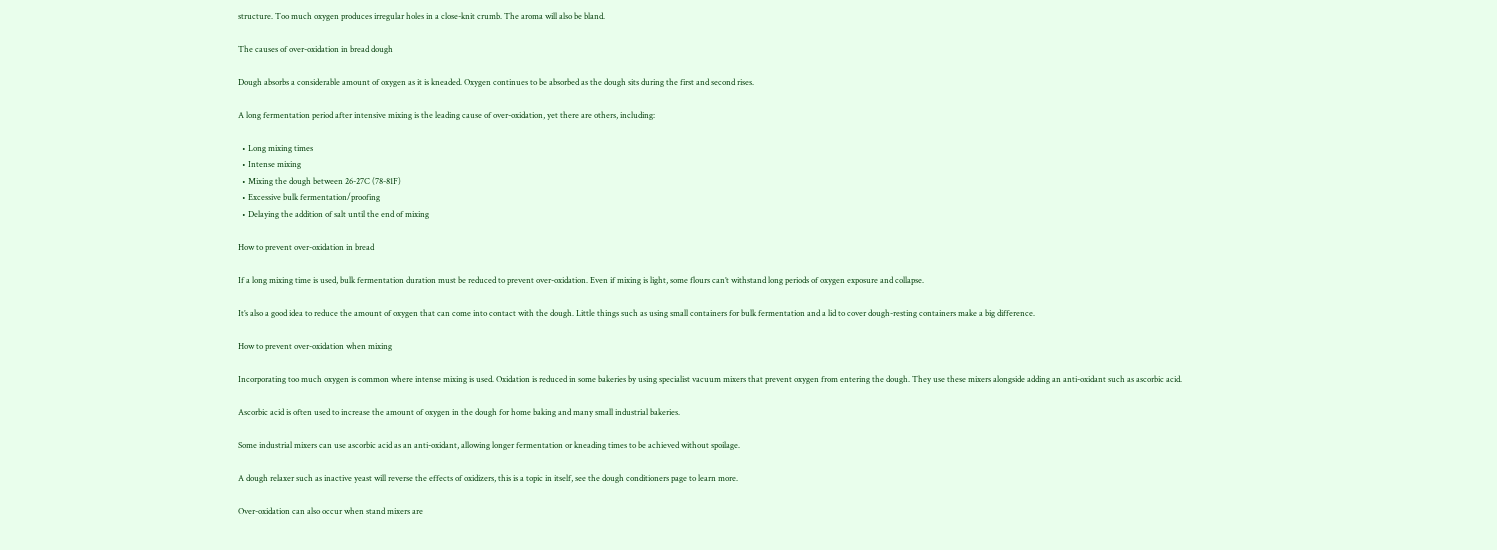structure. Too much oxygen produces irregular holes in a close-knit crumb. The aroma will also be bland.

The causes of over-oxidation in bread dough

Dough absorbs a considerable amount of oxygen as it is kneaded. Oxygen continues to be absorbed as the dough sits during the first and second rises.

A long fermentation period after intensive mixing is the leading cause of over-oxidation, yet there are others, including:

  • Long mixing times
  • Intense mixing
  • Mixing the dough between 26-27C (78-81F)
  • Excessive bulk fermentation/proofing
  • Delaying the addition of salt until the end of mixing

How to prevent over-oxidation in bread

If a long mixing time is used, bulk fermentation duration must be reduced to prevent over-oxidation. Even if mixing is light, some flours can’t withstand long periods of oxygen exposure and collapse.

It’s also a good idea to reduce the amount of oxygen that can come into contact with the dough. Little things such as using small containers for bulk fermentation and a lid to cover dough-resting containers make a big difference.

How to prevent over-oxidation when mixing

Incorporating too much oxygen is common where intense mixing is used. Oxidation is reduced in some bakeries by using specialist vacuum mixers that prevent oxygen from entering the dough. They use these mixers alongside adding an anti-oxidant such as ascorbic acid.

Ascorbic acid is often used to increase the amount of oxygen in the dough for home baking and many small industrial bakeries.

Some industrial mixers can use ascorbic acid as an anti-oxidant, allowing longer fermentation or kneading times to be achieved without spoilage.

A dough relaxer such as inactive yeast will reverse the effects of oxidizers, this is a topic in itself, see the dough conditioners page to learn more.

Over-oxidation can also occur when stand mixers are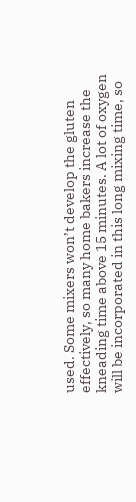used. Some mixers won’t develop the gluten effectively, so many home bakers increase the kneading time above 15 minutes. A lot of oxygen will be incorporated in this long mixing time, so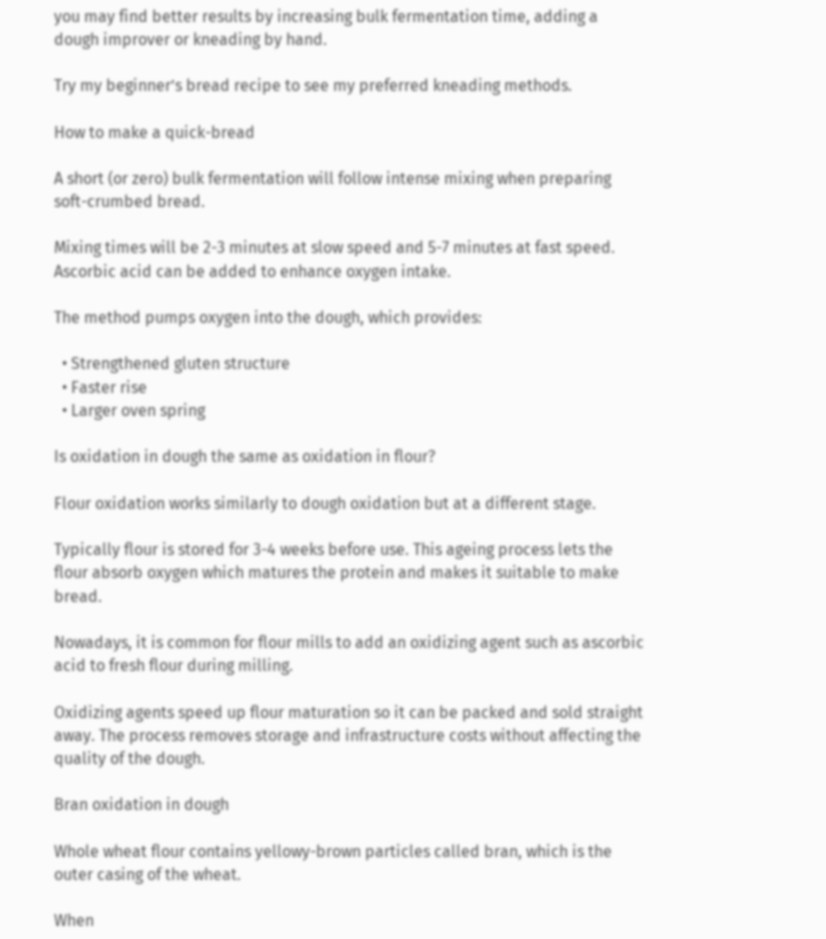you may find better results by increasing bulk fermentation time, adding a dough improver or kneading by hand.

Try my beginner’s bread recipe to see my preferred kneading methods.

How to make a quick-bread

A short (or zero) bulk fermentation will follow intense mixing when preparing soft-crumbed bread.

Mixing times will be 2-3 minutes at slow speed and 5-7 minutes at fast speed. Ascorbic acid can be added to enhance oxygen intake.

The method pumps oxygen into the dough, which provides:

  • Strengthened gluten structure
  • Faster rise
  • Larger oven spring

Is oxidation in dough the same as oxidation in flour?

Flour oxidation works similarly to dough oxidation but at a different stage.

Typically flour is stored for 3-4 weeks before use. This ageing process lets the flour absorb oxygen which matures the protein and makes it suitable to make bread.

Nowadays, it is common for flour mills to add an oxidizing agent such as ascorbic acid to fresh flour during milling.

Oxidizing agents speed up flour maturation so it can be packed and sold straight away. The process removes storage and infrastructure costs without affecting the quality of the dough.

Bran oxidation in dough

Whole wheat flour contains yellowy-brown particles called bran, which is the outer casing of the wheat.

When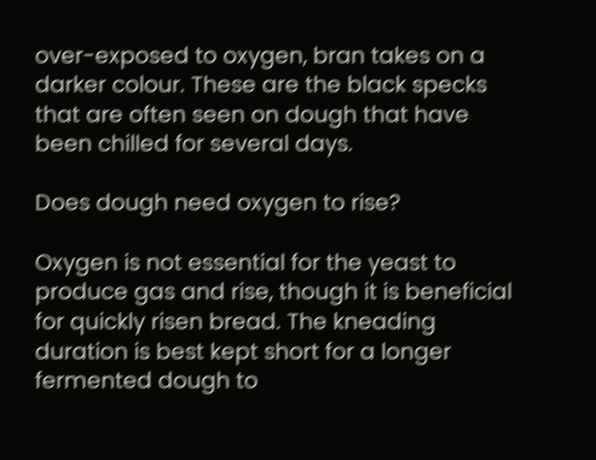over-exposed to oxygen, bran takes on a darker colour. These are the black specks that are often seen on dough that have been chilled for several days.

Does dough need oxygen to rise?

Oxygen is not essential for the yeast to produce gas and rise, though it is beneficial for quickly risen bread. The kneading duration is best kept short for a longer fermented dough to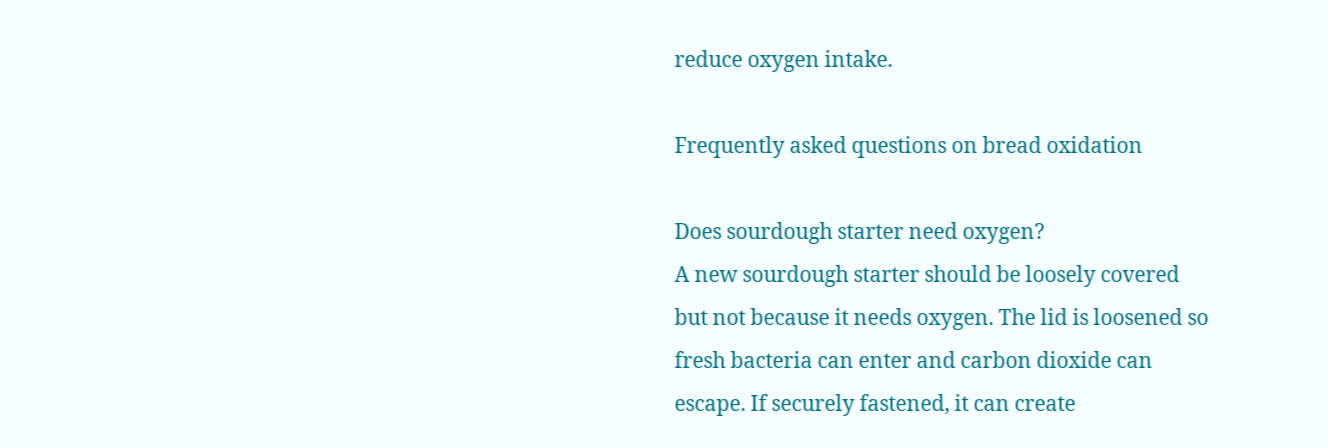reduce oxygen intake.

Frequently asked questions on bread oxidation

Does sourdough starter need oxygen?
A new sourdough starter should be loosely covered but not because it needs oxygen. The lid is loosened so fresh bacteria can enter and carbon dioxide can escape. If securely fastened, it can create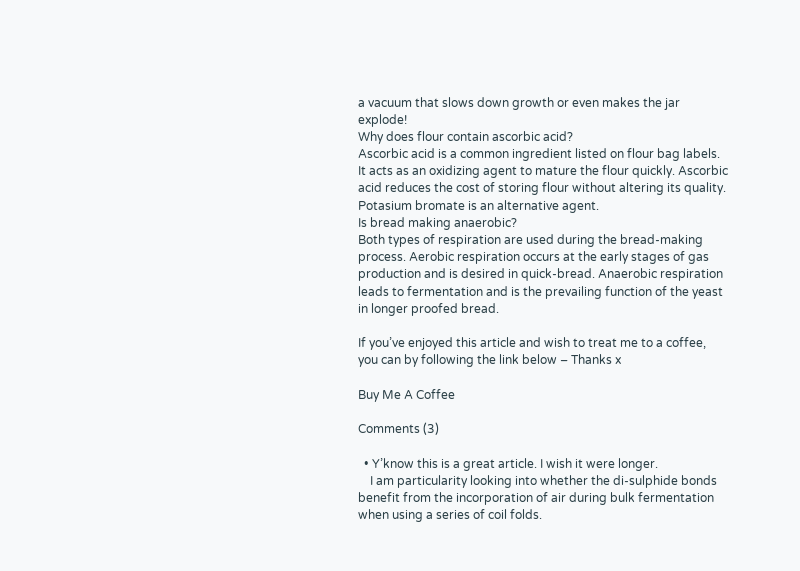a vacuum that slows down growth or even makes the jar explode!
Why does flour contain ascorbic acid?
Ascorbic acid is a common ingredient listed on flour bag labels. It acts as an oxidizing agent to mature the flour quickly. Ascorbic acid reduces the cost of storing flour without altering its quality. Potasium bromate is an alternative agent.
Is bread making anaerobic?
Both types of respiration are used during the bread-making process. Aerobic respiration occurs at the early stages of gas production and is desired in quick-bread. Anaerobic respiration leads to fermentation and is the prevailing function of the yeast in longer proofed bread.

If you’ve enjoyed this article and wish to treat me to a coffee, you can by following the link below – Thanks x

Buy Me A Coffee

Comments (3)

  • Y’know this is a great article. I wish it were longer.
    I am particularity looking into whether the di-sulphide bonds benefit from the incorporation of air during bulk fermentation when using a series of coil folds.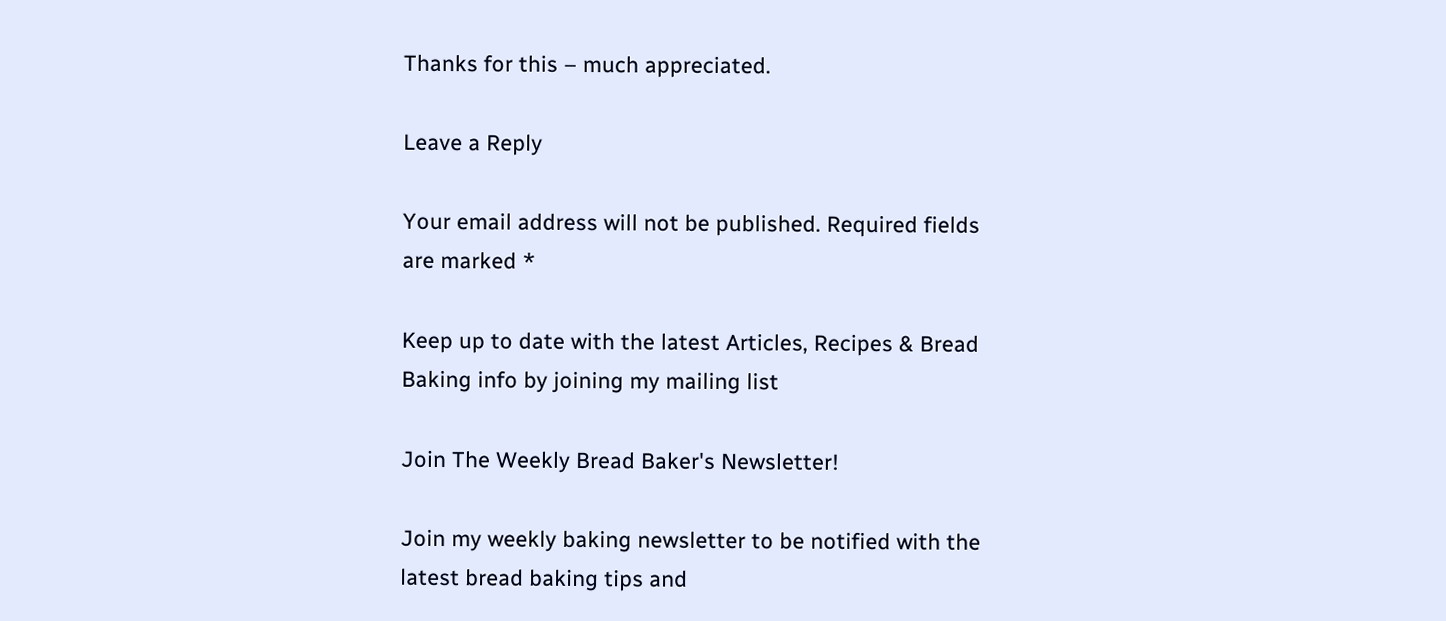Thanks for this – much appreciated.

Leave a Reply

Your email address will not be published. Required fields are marked *

Keep up to date with the latest Articles, Recipes & Bread Baking info by joining my mailing list

Join The Weekly Bread Baker's Newsletter!

Join my weekly baking newsletter to be notified with the latest bread baking tips and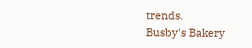trends.
Busby's Bakery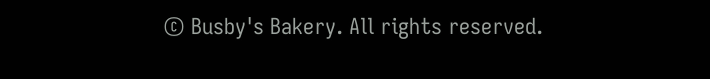© Busby's Bakery. All rights reserved.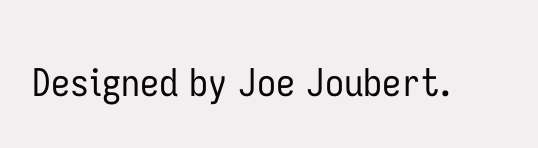Designed by Joe Joubert.